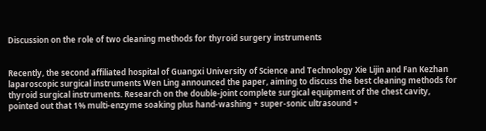Discussion on the role of two cleaning methods for thyroid surgery instruments


Recently, the second affiliated hospital of Guangxi University of Science and Technology Xie Lijin and Fan Kezhan laparoscopic surgical instruments Wen Ling announced the paper, aiming to discuss the best cleaning methods for thyroid surgical instruments. Research on the double-joint complete surgical equipment of the chest cavity, pointed out that 1% multi-enzyme soaking plus hand-washing + super-sonic ultrasound +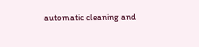automatic cleaning and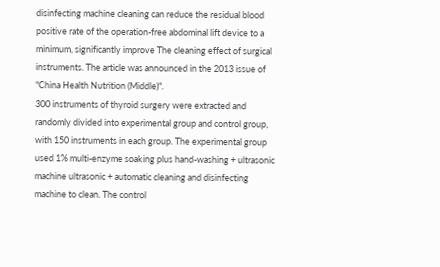disinfecting machine cleaning can reduce the residual blood positive rate of the operation-free abdominal lift device to a minimum, significantly improve The cleaning effect of surgical instruments. The article was announced in the 2013 issue of "China Health Nutrition (Middle)".
300 instruments of thyroid surgery were extracted and randomly divided into experimental group and control group, with 150 instruments in each group. The experimental group used 1% multi-enzyme soaking plus hand-washing + ultrasonic machine ultrasonic + automatic cleaning and disinfecting machine to clean. The control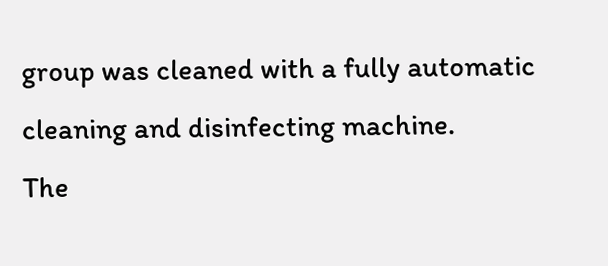group was cleaned with a fully automatic cleaning and disinfecting machine.
The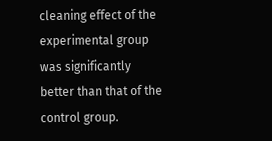cleaning effect of the experimental group was significantly better than that of the control group.